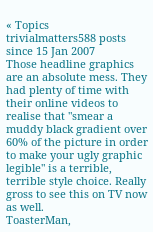« Topics
trivialmatters588 posts since 15 Jan 2007
Those headline graphics are an absolute mess. They had plenty of time with their online videos to realise that "smear a muddy black gradient over 60% of the picture in order to make your ugly graphic legible" is a terrible, terrible style choice. Really gross to see this on TV now as well.
ToasterMan,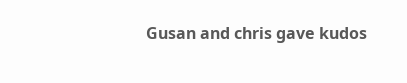Gusan and chris gave kudos